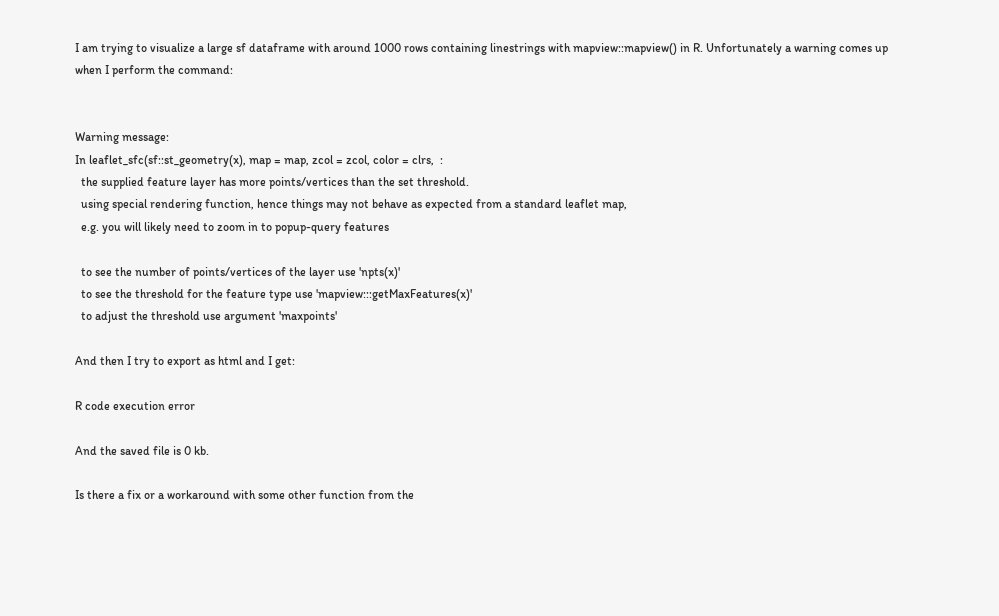I am trying to visualize a large sf dataframe with around 1000 rows containing linestrings with mapview::mapview() in R. Unfortunately a warning comes up when I perform the command:


Warning message:
In leaflet_sfc(sf::st_geometry(x), map = map, zcol = zcol, color = clrs,  :
  the supplied feature layer has more points/vertices than the set threshold.
  using special rendering function, hence things may not behave as expected from a standard leaflet map,
  e.g. you will likely need to zoom in to popup-query features

  to see the number of points/vertices of the layer use 'npts(x)'
  to see the threshold for the feature type use 'mapview:::getMaxFeatures(x)'
  to adjust the threshold use argument 'maxpoints'

And then I try to export as html and I get:

R code execution error

And the saved file is 0 kb.

Is there a fix or a workaround with some other function from the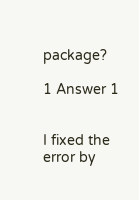package?

1 Answer 1


I fixed the error by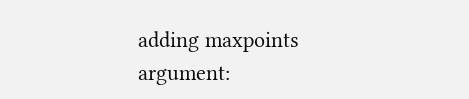adding maxpoints argument: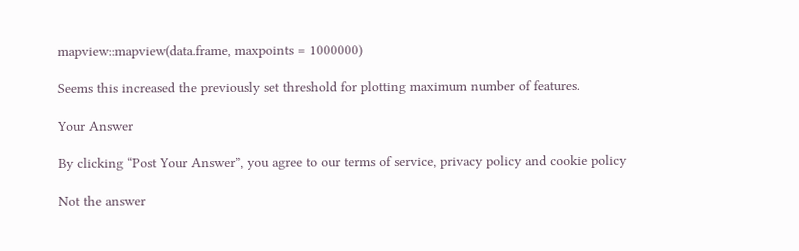mapview::mapview(data.frame, maxpoints = 1000000)

Seems this increased the previously set threshold for plotting maximum number of features.

Your Answer

By clicking “Post Your Answer”, you agree to our terms of service, privacy policy and cookie policy

Not the answer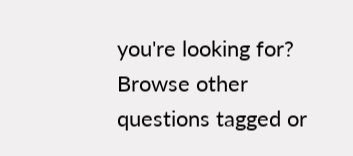you're looking for? Browse other questions tagged or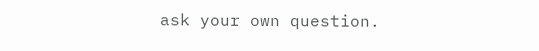ask your own question.